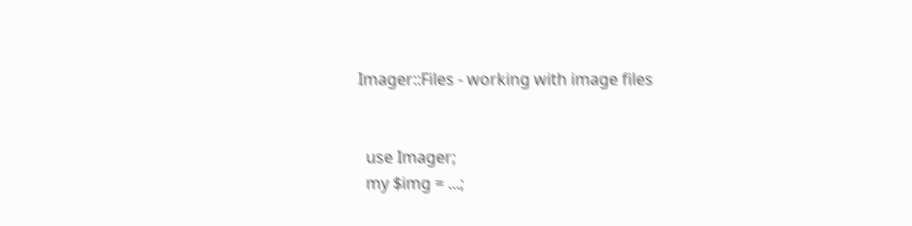Imager::Files - working with image files


  use Imager;
  my $img = ...;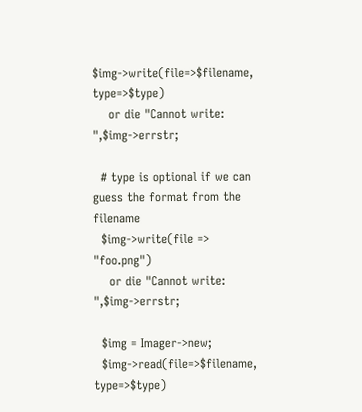$img->write(file=>$filename, type=>$type)
    or die "Cannot write: ",$img->errstr;

  # type is optional if we can guess the format from the filename
  $img->write(file => "foo.png")
    or die "Cannot write: ",$img->errstr;

  $img = Imager->new;
  $img->read(file=>$filename, type=>$type)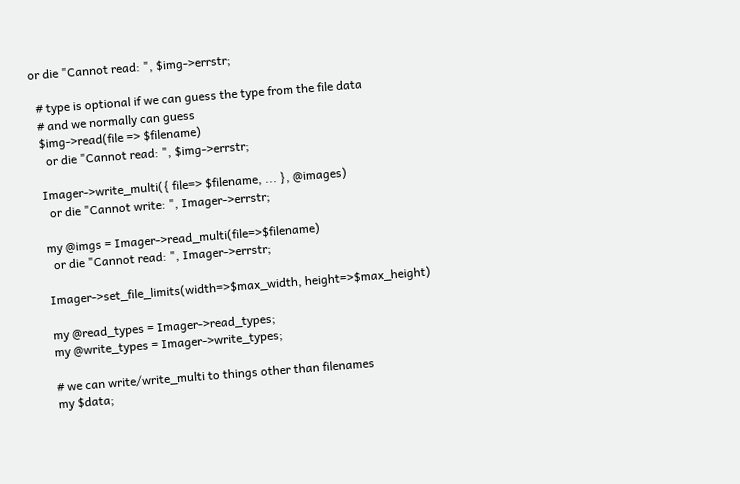or die "Cannot read: ", $img->errstr;

  # type is optional if we can guess the type from the file data
  # and we normally can guess
  $img->read(file => $filename)
    or die "Cannot read: ", $img->errstr;

  Imager->write_multi({ file=> $filename, ... }, @images)
    or die "Cannot write: ", Imager->errstr;

  my @imgs = Imager->read_multi(file=>$filename)
    or die "Cannot read: ", Imager->errstr;

  Imager->set_file_limits(width=>$max_width, height=>$max_height)

  my @read_types = Imager->read_types;
  my @write_types = Imager->write_types;

  # we can write/write_multi to things other than filenames
  my $data;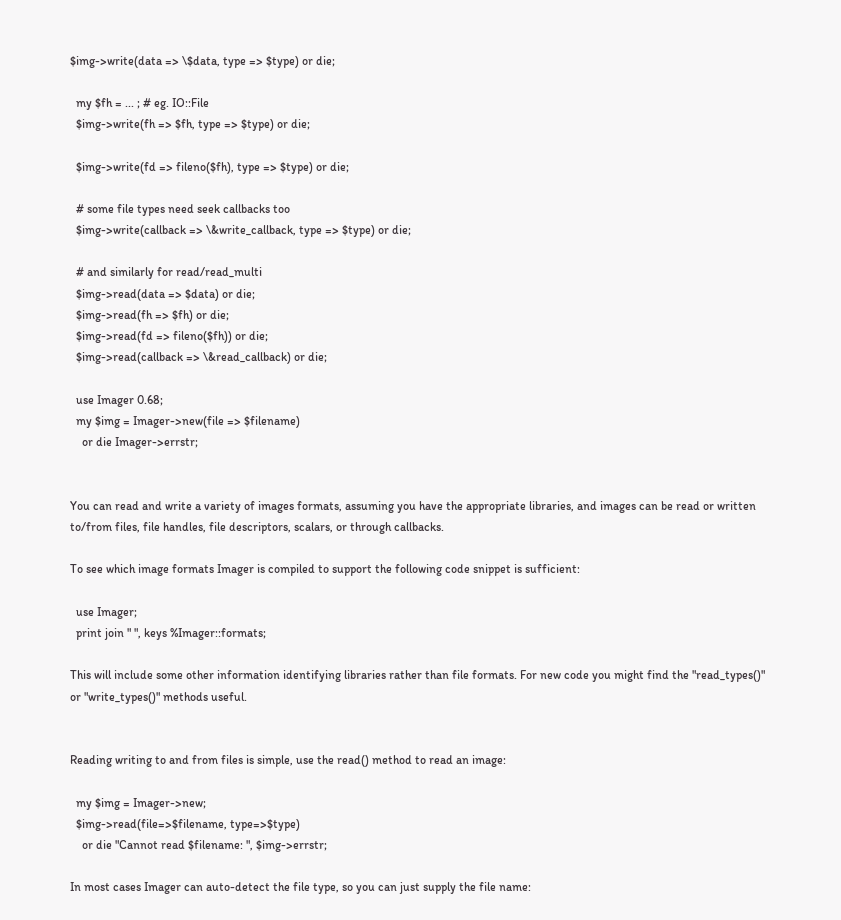$img->write(data => \$data, type => $type) or die;

  my $fh = ... ; # eg. IO::File
  $img->write(fh => $fh, type => $type) or die;

  $img->write(fd => fileno($fh), type => $type) or die;

  # some file types need seek callbacks too
  $img->write(callback => \&write_callback, type => $type) or die;

  # and similarly for read/read_multi
  $img->read(data => $data) or die;
  $img->read(fh => $fh) or die;
  $img->read(fd => fileno($fh)) or die;
  $img->read(callback => \&read_callback) or die;

  use Imager 0.68;
  my $img = Imager->new(file => $filename)
    or die Imager->errstr;


You can read and write a variety of images formats, assuming you have the appropriate libraries, and images can be read or written to/from files, file handles, file descriptors, scalars, or through callbacks.

To see which image formats Imager is compiled to support the following code snippet is sufficient:

  use Imager;
  print join " ", keys %Imager::formats;

This will include some other information identifying libraries rather than file formats. For new code you might find the "read_types()" or "write_types()" methods useful.


Reading writing to and from files is simple, use the read() method to read an image:

  my $img = Imager->new;
  $img->read(file=>$filename, type=>$type)
    or die "Cannot read $filename: ", $img->errstr;

In most cases Imager can auto-detect the file type, so you can just supply the file name: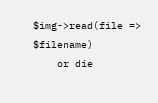$img->read(file => $filename)
    or die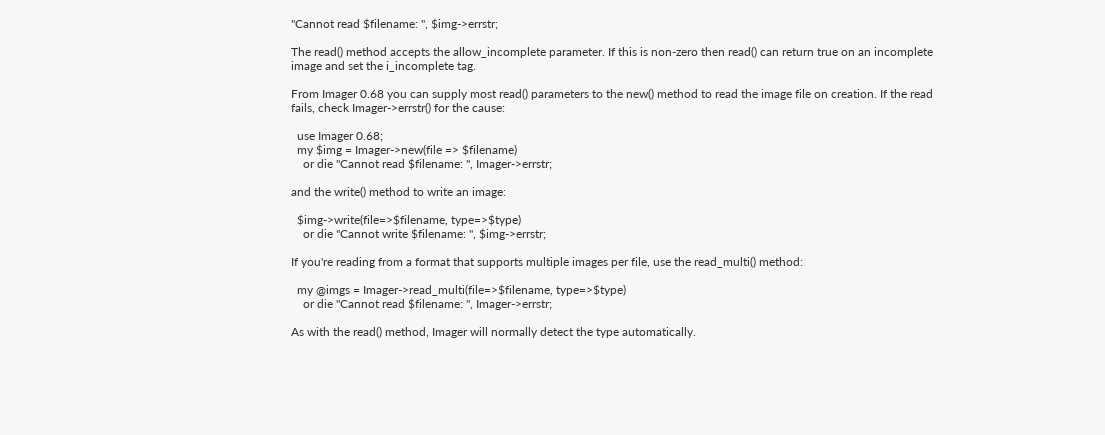"Cannot read $filename: ", $img->errstr;

The read() method accepts the allow_incomplete parameter. If this is non-zero then read() can return true on an incomplete image and set the i_incomplete tag.

From Imager 0.68 you can supply most read() parameters to the new() method to read the image file on creation. If the read fails, check Imager->errstr() for the cause:

  use Imager 0.68;
  my $img = Imager->new(file => $filename)
    or die "Cannot read $filename: ", Imager->errstr;

and the write() method to write an image:

  $img->write(file=>$filename, type=>$type)
    or die "Cannot write $filename: ", $img->errstr;

If you're reading from a format that supports multiple images per file, use the read_multi() method:

  my @imgs = Imager->read_multi(file=>$filename, type=>$type)
    or die "Cannot read $filename: ", Imager->errstr;

As with the read() method, Imager will normally detect the type automatically.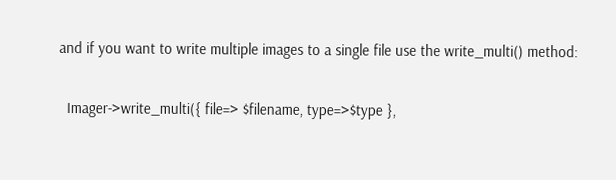and if you want to write multiple images to a single file use the write_multi() method:

  Imager->write_multi({ file=> $filename, type=>$type },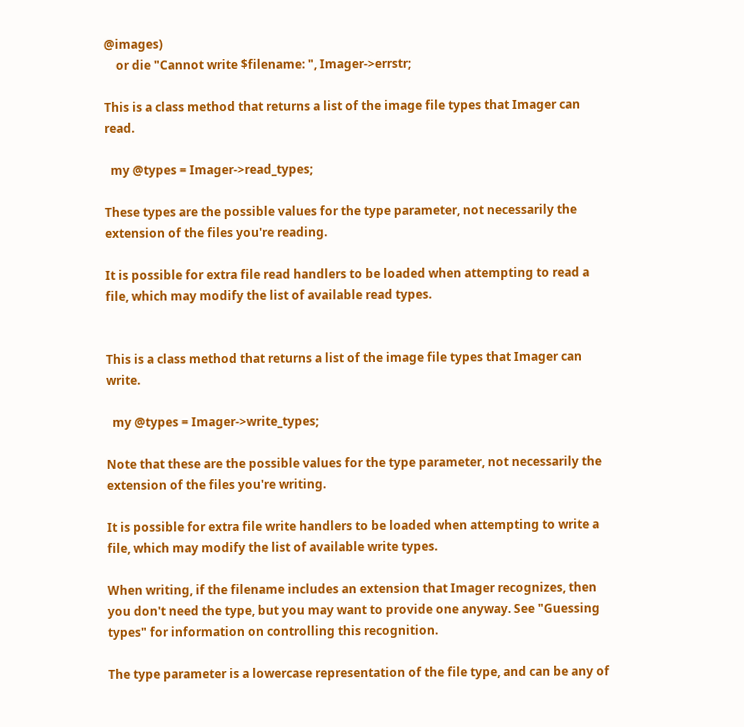@images)
    or die "Cannot write $filename: ", Imager->errstr;

This is a class method that returns a list of the image file types that Imager can read.

  my @types = Imager->read_types;

These types are the possible values for the type parameter, not necessarily the extension of the files you're reading.

It is possible for extra file read handlers to be loaded when attempting to read a file, which may modify the list of available read types.


This is a class method that returns a list of the image file types that Imager can write.

  my @types = Imager->write_types;

Note that these are the possible values for the type parameter, not necessarily the extension of the files you're writing.

It is possible for extra file write handlers to be loaded when attempting to write a file, which may modify the list of available write types.

When writing, if the filename includes an extension that Imager recognizes, then you don't need the type, but you may want to provide one anyway. See "Guessing types" for information on controlling this recognition.

The type parameter is a lowercase representation of the file type, and can be any of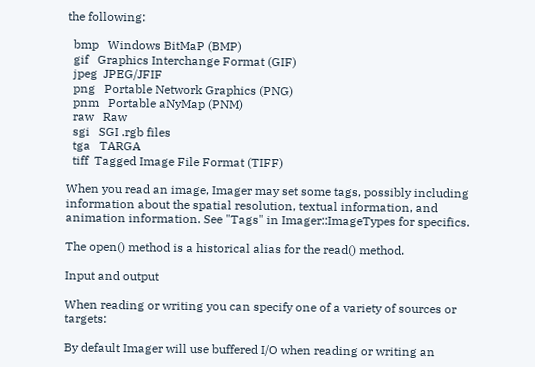the following:

  bmp   Windows BitMaP (BMP)
  gif   Graphics Interchange Format (GIF)
  jpeg  JPEG/JFIF
  png   Portable Network Graphics (PNG)
  pnm   Portable aNyMap (PNM)
  raw   Raw
  sgi   SGI .rgb files
  tga   TARGA
  tiff  Tagged Image File Format (TIFF)

When you read an image, Imager may set some tags, possibly including information about the spatial resolution, textual information, and animation information. See "Tags" in Imager::ImageTypes for specifics.

The open() method is a historical alias for the read() method.

Input and output

When reading or writing you can specify one of a variety of sources or targets:

By default Imager will use buffered I/O when reading or writing an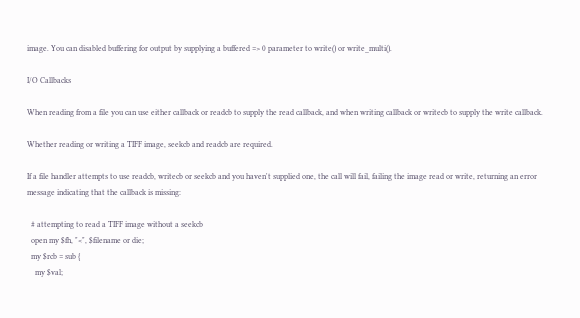image. You can disabled buffering for output by supplying a buffered => 0 parameter to write() or write_multi().

I/O Callbacks

When reading from a file you can use either callback or readcb to supply the read callback, and when writing callback or writecb to supply the write callback.

Whether reading or writing a TIFF image, seekcb and readcb are required.

If a file handler attempts to use readcb, writecb or seekcb and you haven't supplied one, the call will fail, failing the image read or write, returning an error message indicating that the callback is missing:

  # attempting to read a TIFF image without a seekcb
  open my $fh, "<", $filename or die;
  my $rcb = sub {
    my $val;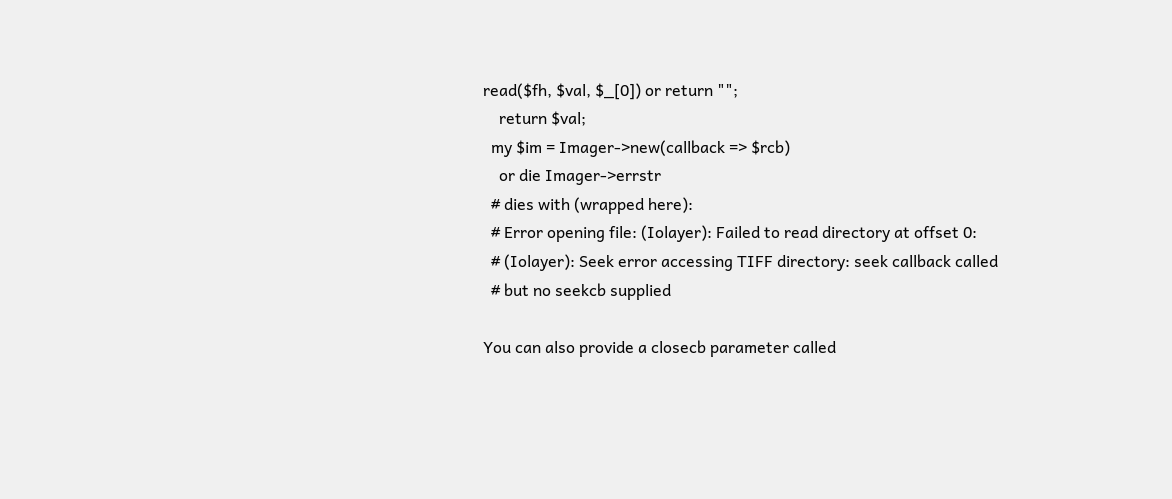read($fh, $val, $_[0]) or return "";
    return $val;
  my $im = Imager->new(callback => $rcb)
    or die Imager->errstr
  # dies with (wrapped here):
  # Error opening file: (Iolayer): Failed to read directory at offset 0:
  # (Iolayer): Seek error accessing TIFF directory: seek callback called
  # but no seekcb supplied

You can also provide a closecb parameter called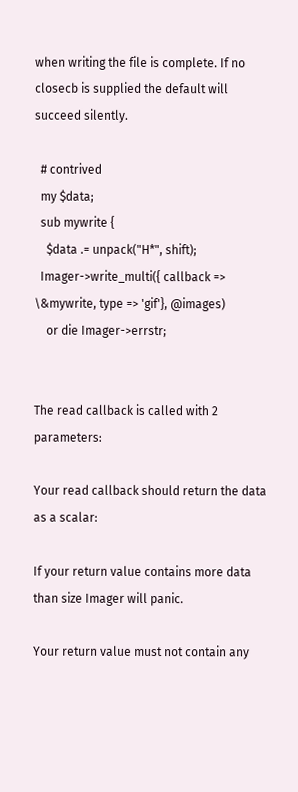when writing the file is complete. If no closecb is supplied the default will succeed silently.

  # contrived
  my $data;
  sub mywrite {
    $data .= unpack("H*", shift);
  Imager->write_multi({ callback => \&mywrite, type => 'gif'}, @images)
    or die Imager->errstr;


The read callback is called with 2 parameters:

Your read callback should return the data as a scalar:

If your return value contains more data than size Imager will panic.

Your return value must not contain any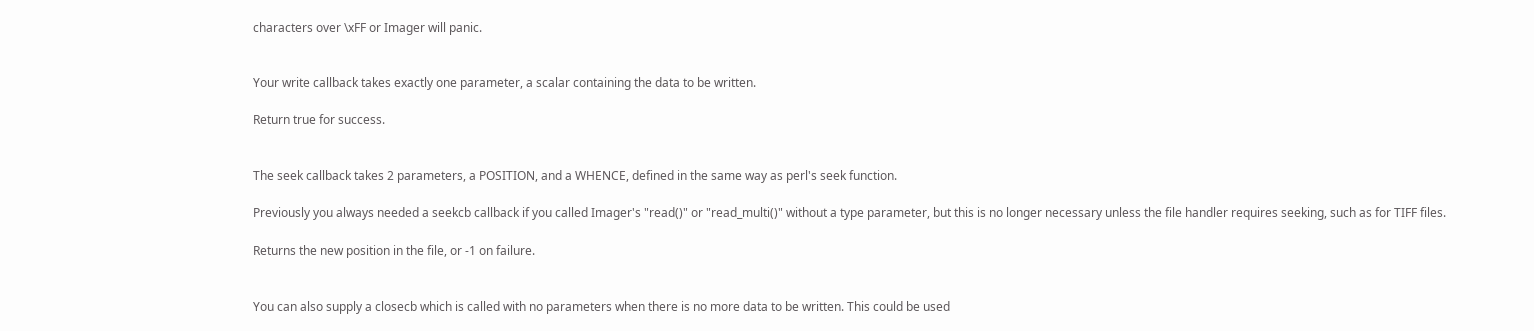characters over \xFF or Imager will panic.


Your write callback takes exactly one parameter, a scalar containing the data to be written.

Return true for success.


The seek callback takes 2 parameters, a POSITION, and a WHENCE, defined in the same way as perl's seek function.

Previously you always needed a seekcb callback if you called Imager's "read()" or "read_multi()" without a type parameter, but this is no longer necessary unless the file handler requires seeking, such as for TIFF files.

Returns the new position in the file, or -1 on failure.


You can also supply a closecb which is called with no parameters when there is no more data to be written. This could be used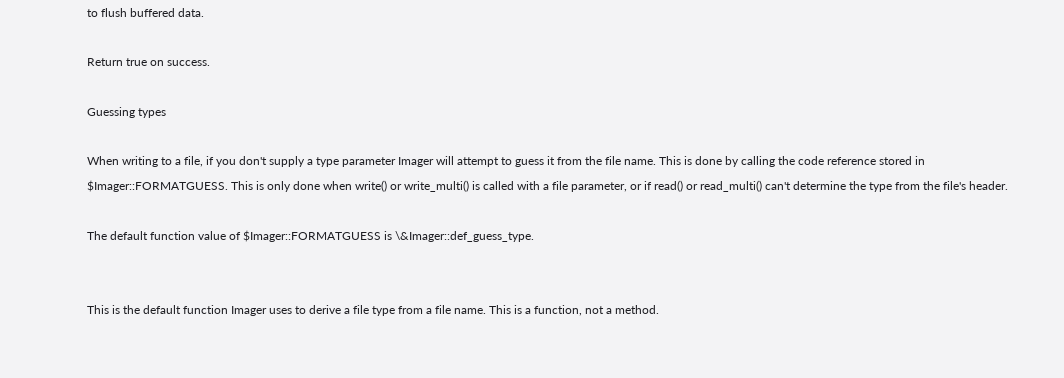to flush buffered data.

Return true on success.

Guessing types

When writing to a file, if you don't supply a type parameter Imager will attempt to guess it from the file name. This is done by calling the code reference stored in $Imager::FORMATGUESS. This is only done when write() or write_multi() is called with a file parameter, or if read() or read_multi() can't determine the type from the file's header.

The default function value of $Imager::FORMATGUESS is \&Imager::def_guess_type.


This is the default function Imager uses to derive a file type from a file name. This is a function, not a method.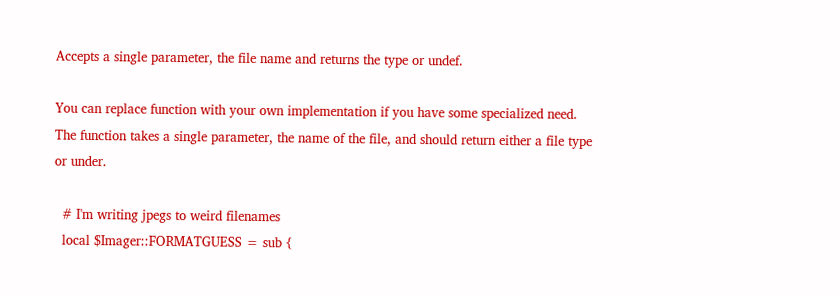Accepts a single parameter, the file name and returns the type or undef.

You can replace function with your own implementation if you have some specialized need. The function takes a single parameter, the name of the file, and should return either a file type or under.

  # I'm writing jpegs to weird filenames
  local $Imager::FORMATGUESS = sub {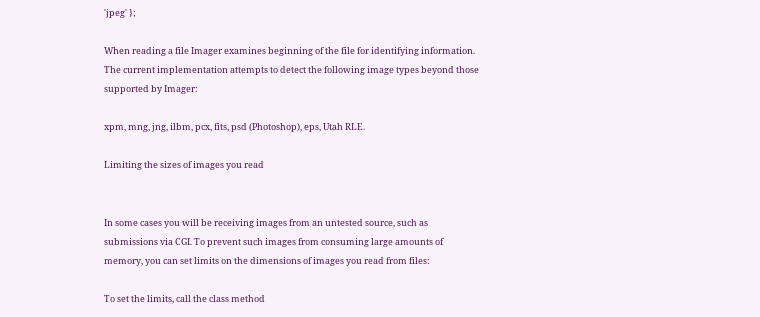'jpeg' };

When reading a file Imager examines beginning of the file for identifying information. The current implementation attempts to detect the following image types beyond those supported by Imager:

xpm, mng, jng, ilbm, pcx, fits, psd (Photoshop), eps, Utah RLE.

Limiting the sizes of images you read


In some cases you will be receiving images from an untested source, such as submissions via CGI. To prevent such images from consuming large amounts of memory, you can set limits on the dimensions of images you read from files:

To set the limits, call the class method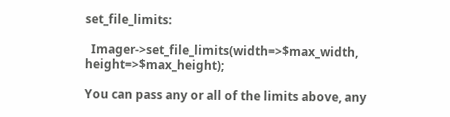set_file_limits:

  Imager->set_file_limits(width=>$max_width, height=>$max_height);

You can pass any or all of the limits above, any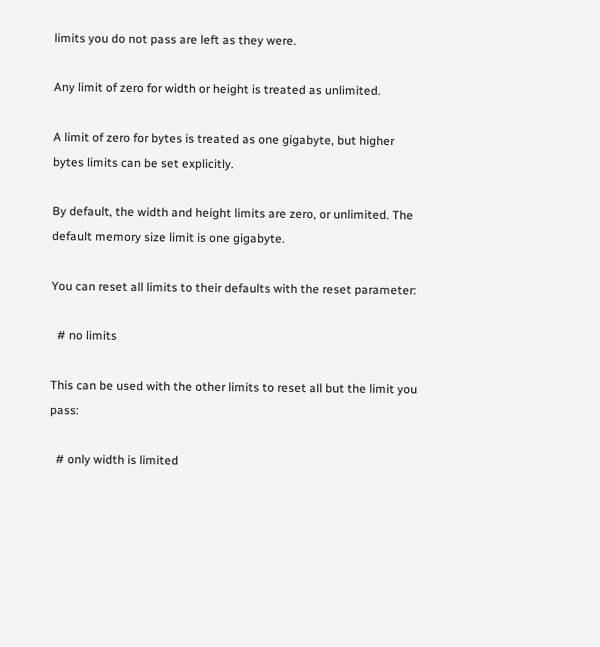limits you do not pass are left as they were.

Any limit of zero for width or height is treated as unlimited.

A limit of zero for bytes is treated as one gigabyte, but higher bytes limits can be set explicitly.

By default, the width and height limits are zero, or unlimited. The default memory size limit is one gigabyte.

You can reset all limits to their defaults with the reset parameter:

  # no limits

This can be used with the other limits to reset all but the limit you pass:

  # only width is limited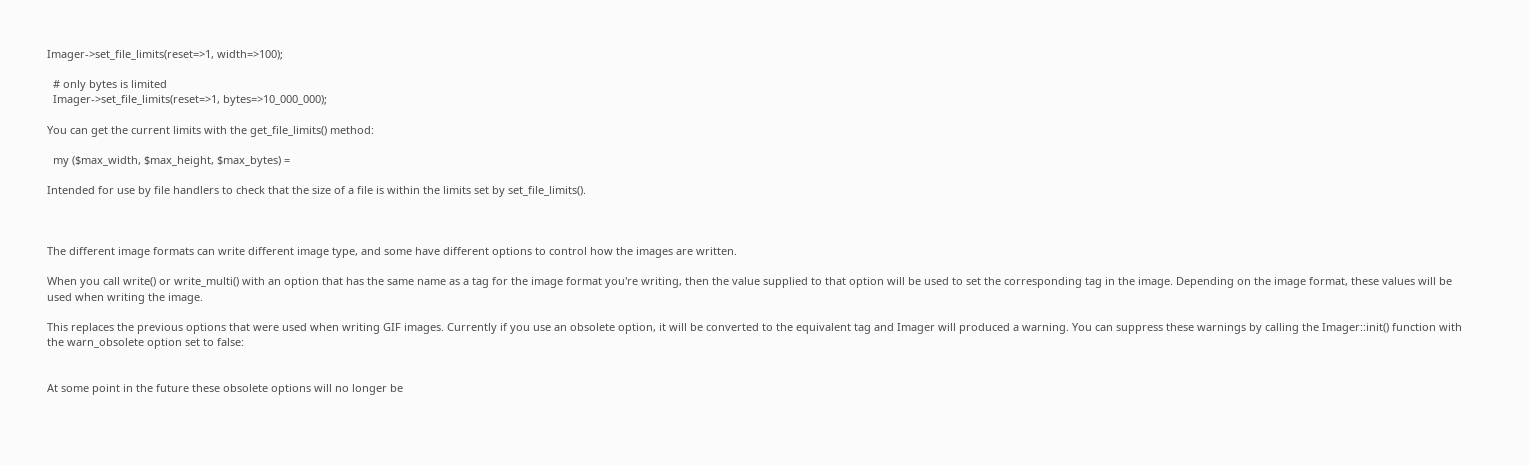Imager->set_file_limits(reset=>1, width=>100);

  # only bytes is limited
  Imager->set_file_limits(reset=>1, bytes=>10_000_000);

You can get the current limits with the get_file_limits() method:

  my ($max_width, $max_height, $max_bytes) =

Intended for use by file handlers to check that the size of a file is within the limits set by set_file_limits().



The different image formats can write different image type, and some have different options to control how the images are written.

When you call write() or write_multi() with an option that has the same name as a tag for the image format you're writing, then the value supplied to that option will be used to set the corresponding tag in the image. Depending on the image format, these values will be used when writing the image.

This replaces the previous options that were used when writing GIF images. Currently if you use an obsolete option, it will be converted to the equivalent tag and Imager will produced a warning. You can suppress these warnings by calling the Imager::init() function with the warn_obsolete option set to false:


At some point in the future these obsolete options will no longer be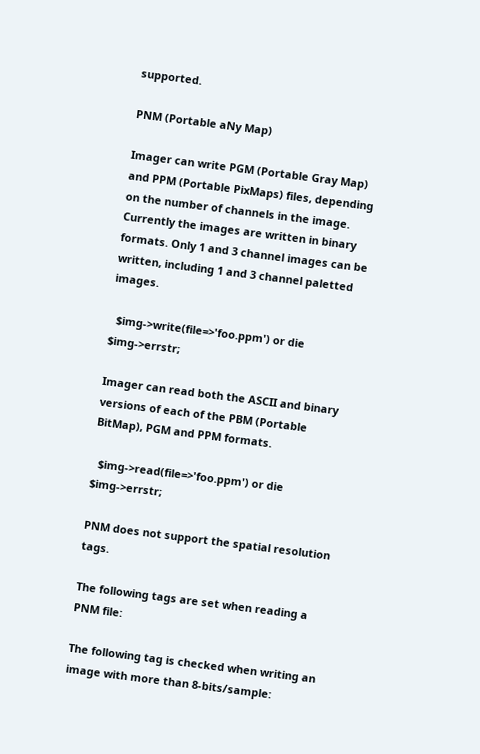supported.

PNM (Portable aNy Map)

Imager can write PGM (Portable Gray Map) and PPM (Portable PixMaps) files, depending on the number of channels in the image. Currently the images are written in binary formats. Only 1 and 3 channel images can be written, including 1 and 3 channel paletted images.

  $img->write(file=>'foo.ppm') or die $img->errstr;

Imager can read both the ASCII and binary versions of each of the PBM (Portable BitMap), PGM and PPM formats.

  $img->read(file=>'foo.ppm') or die $img->errstr;

PNM does not support the spatial resolution tags.

The following tags are set when reading a PNM file:

The following tag is checked when writing an image with more than 8-bits/sample: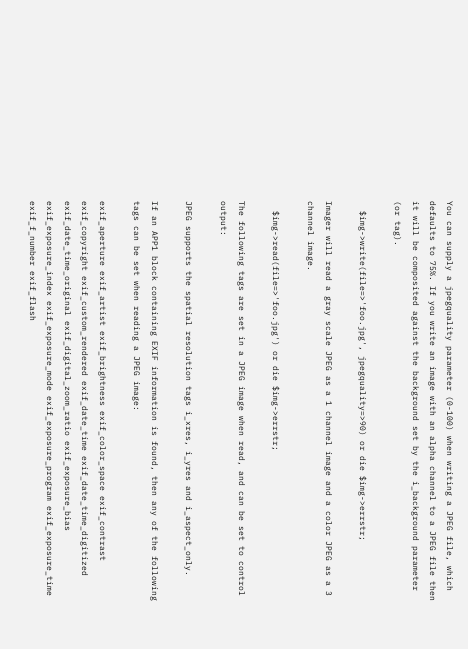You can supply a jpegquality parameter (0-100) when writing a JPEG file, which defaults to 75%. If you write an image with an alpha channel to a JPEG file then it will be composited against the background set by the i_background parameter (or tag).

  $img->write(file=>'foo.jpg', jpegquality=>90) or die $img->errstr;

Imager will read a gray scale JPEG as a 1 channel image and a color JPEG as a 3 channel image.

  $img->read(file=>'foo.jpg') or die $img->errstr;

The following tags are set in a JPEG image when read, and can be set to control output:

JPEG supports the spatial resolution tags i_xres, i_yres and i_aspect_only.

If an APP1 block containing EXIF information is found, then any of the following tags can be set when reading a JPEG image:

exif_aperture exif_artist exif_brightness exif_color_space exif_contrast exif_copyright exif_custom_rendered exif_date_time exif_date_time_digitized exif_date_time_original exif_digital_zoom_ratio exif_exposure_bias exif_exposure_index exif_exposure_mode exif_exposure_program exif_exposure_time exif_f_number exif_flash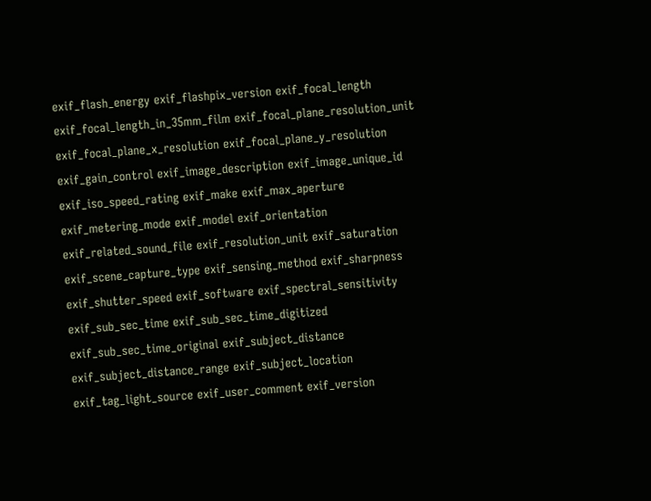exif_flash_energy exif_flashpix_version exif_focal_length exif_focal_length_in_35mm_film exif_focal_plane_resolution_unit exif_focal_plane_x_resolution exif_focal_plane_y_resolution exif_gain_control exif_image_description exif_image_unique_id exif_iso_speed_rating exif_make exif_max_aperture exif_metering_mode exif_model exif_orientation exif_related_sound_file exif_resolution_unit exif_saturation exif_scene_capture_type exif_sensing_method exif_sharpness exif_shutter_speed exif_software exif_spectral_sensitivity exif_sub_sec_time exif_sub_sec_time_digitized exif_sub_sec_time_original exif_subject_distance exif_subject_distance_range exif_subject_location exif_tag_light_source exif_user_comment exif_version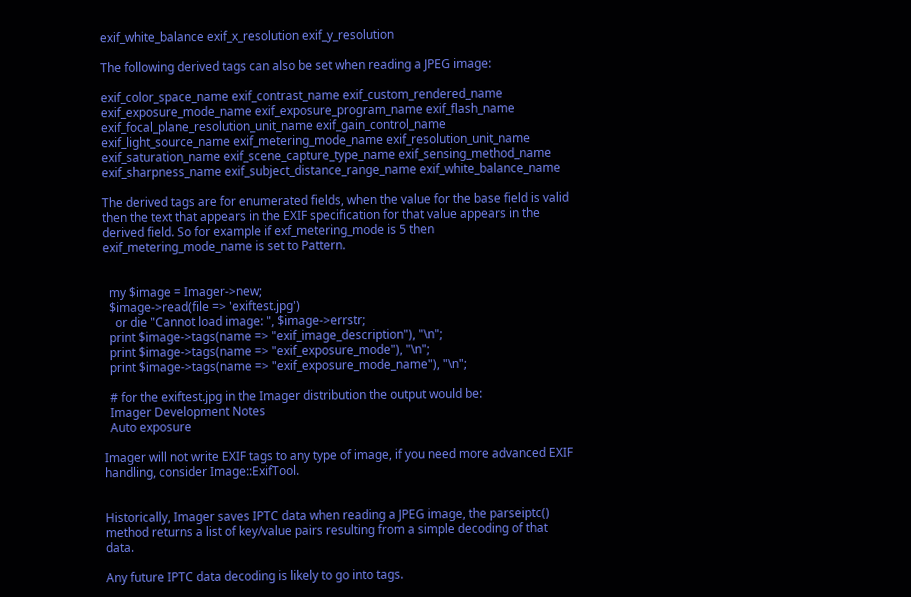exif_white_balance exif_x_resolution exif_y_resolution

The following derived tags can also be set when reading a JPEG image:

exif_color_space_name exif_contrast_name exif_custom_rendered_name exif_exposure_mode_name exif_exposure_program_name exif_flash_name exif_focal_plane_resolution_unit_name exif_gain_control_name exif_light_source_name exif_metering_mode_name exif_resolution_unit_name exif_saturation_name exif_scene_capture_type_name exif_sensing_method_name exif_sharpness_name exif_subject_distance_range_name exif_white_balance_name

The derived tags are for enumerated fields, when the value for the base field is valid then the text that appears in the EXIF specification for that value appears in the derived field. So for example if exf_metering_mode is 5 then exif_metering_mode_name is set to Pattern.


  my $image = Imager->new;
  $image->read(file => 'exiftest.jpg')
    or die "Cannot load image: ", $image->errstr;
  print $image->tags(name => "exif_image_description"), "\n";
  print $image->tags(name => "exif_exposure_mode"), "\n";
  print $image->tags(name => "exif_exposure_mode_name"), "\n";

  # for the exiftest.jpg in the Imager distribution the output would be:
  Imager Development Notes
  Auto exposure

Imager will not write EXIF tags to any type of image, if you need more advanced EXIF handling, consider Image::ExifTool.


Historically, Imager saves IPTC data when reading a JPEG image, the parseiptc() method returns a list of key/value pairs resulting from a simple decoding of that data.

Any future IPTC data decoding is likely to go into tags.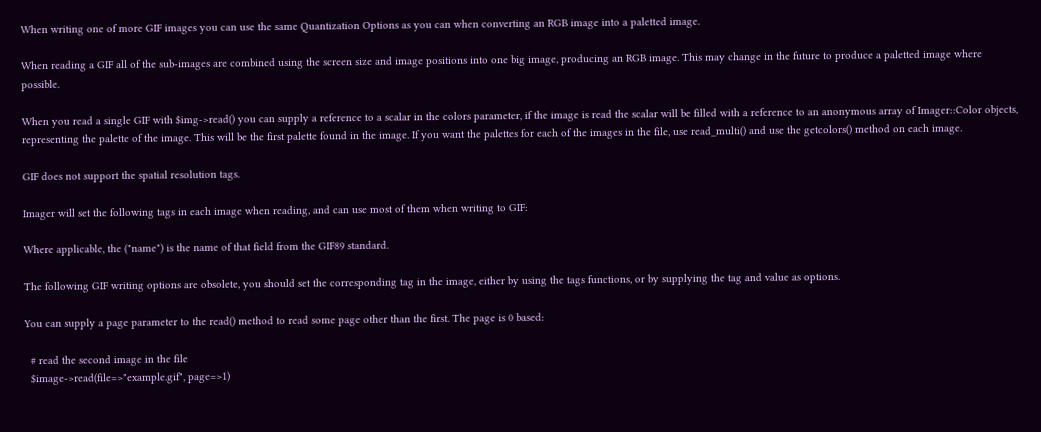When writing one of more GIF images you can use the same Quantization Options as you can when converting an RGB image into a paletted image.

When reading a GIF all of the sub-images are combined using the screen size and image positions into one big image, producing an RGB image. This may change in the future to produce a paletted image where possible.

When you read a single GIF with $img->read() you can supply a reference to a scalar in the colors parameter, if the image is read the scalar will be filled with a reference to an anonymous array of Imager::Color objects, representing the palette of the image. This will be the first palette found in the image. If you want the palettes for each of the images in the file, use read_multi() and use the getcolors() method on each image.

GIF does not support the spatial resolution tags.

Imager will set the following tags in each image when reading, and can use most of them when writing to GIF:

Where applicable, the ("name") is the name of that field from the GIF89 standard.

The following GIF writing options are obsolete, you should set the corresponding tag in the image, either by using the tags functions, or by supplying the tag and value as options.

You can supply a page parameter to the read() method to read some page other than the first. The page is 0 based:

  # read the second image in the file
  $image->read(file=>"example.gif", page=>1)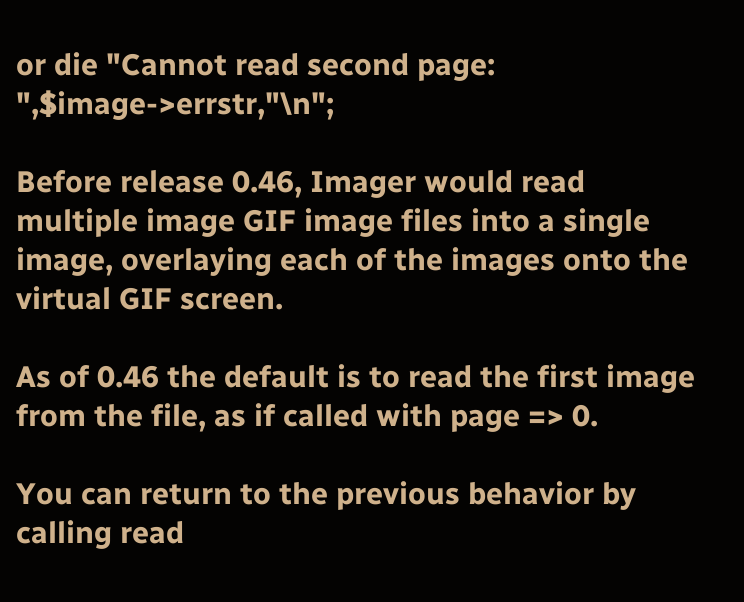or die "Cannot read second page: ",$image->errstr,"\n";

Before release 0.46, Imager would read multiple image GIF image files into a single image, overlaying each of the images onto the virtual GIF screen.

As of 0.46 the default is to read the first image from the file, as if called with page => 0.

You can return to the previous behavior by calling read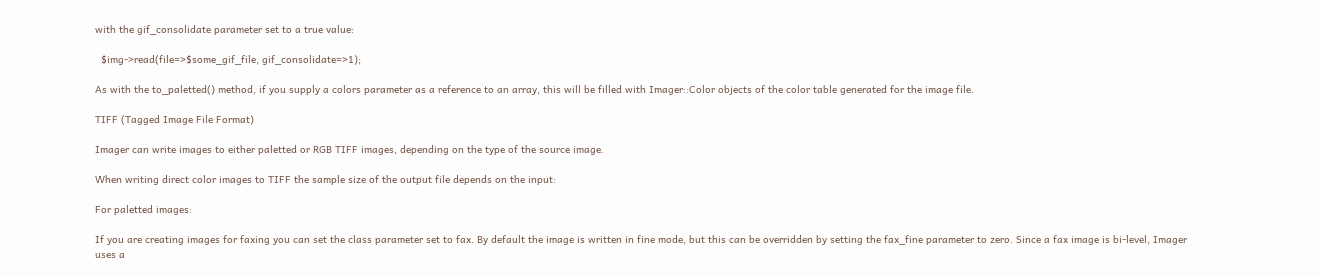with the gif_consolidate parameter set to a true value:

  $img->read(file=>$some_gif_file, gif_consolidate=>1);

As with the to_paletted() method, if you supply a colors parameter as a reference to an array, this will be filled with Imager::Color objects of the color table generated for the image file.

TIFF (Tagged Image File Format)

Imager can write images to either paletted or RGB TIFF images, depending on the type of the source image.

When writing direct color images to TIFF the sample size of the output file depends on the input:

For paletted images:

If you are creating images for faxing you can set the class parameter set to fax. By default the image is written in fine mode, but this can be overridden by setting the fax_fine parameter to zero. Since a fax image is bi-level, Imager uses a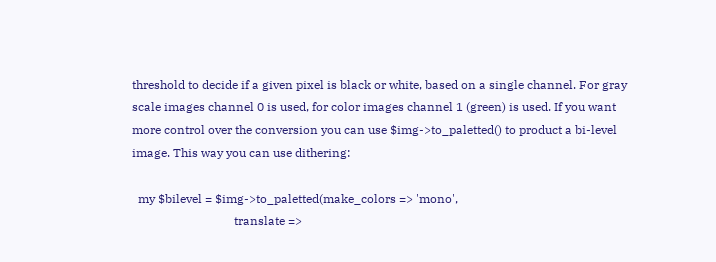threshold to decide if a given pixel is black or white, based on a single channel. For gray scale images channel 0 is used, for color images channel 1 (green) is used. If you want more control over the conversion you can use $img->to_paletted() to product a bi-level image. This way you can use dithering:

  my $bilevel = $img->to_paletted(make_colors => 'mono',
                                  translate =>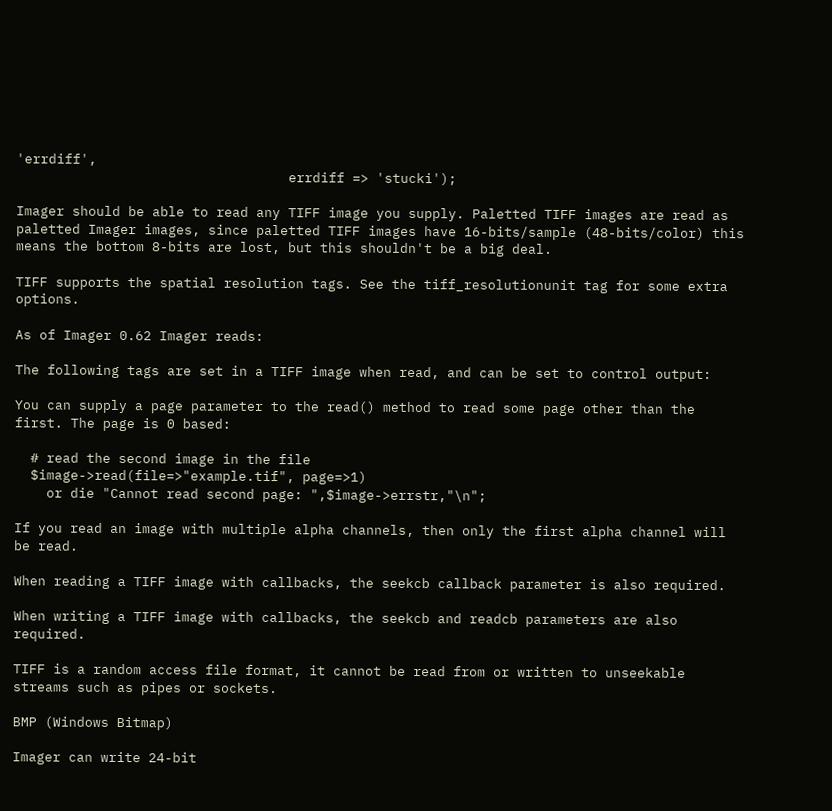'errdiff',
                                  errdiff => 'stucki');

Imager should be able to read any TIFF image you supply. Paletted TIFF images are read as paletted Imager images, since paletted TIFF images have 16-bits/sample (48-bits/color) this means the bottom 8-bits are lost, but this shouldn't be a big deal.

TIFF supports the spatial resolution tags. See the tiff_resolutionunit tag for some extra options.

As of Imager 0.62 Imager reads:

The following tags are set in a TIFF image when read, and can be set to control output:

You can supply a page parameter to the read() method to read some page other than the first. The page is 0 based:

  # read the second image in the file
  $image->read(file=>"example.tif", page=>1)
    or die "Cannot read second page: ",$image->errstr,"\n";

If you read an image with multiple alpha channels, then only the first alpha channel will be read.

When reading a TIFF image with callbacks, the seekcb callback parameter is also required.

When writing a TIFF image with callbacks, the seekcb and readcb parameters are also required.

TIFF is a random access file format, it cannot be read from or written to unseekable streams such as pipes or sockets.

BMP (Windows Bitmap)

Imager can write 24-bit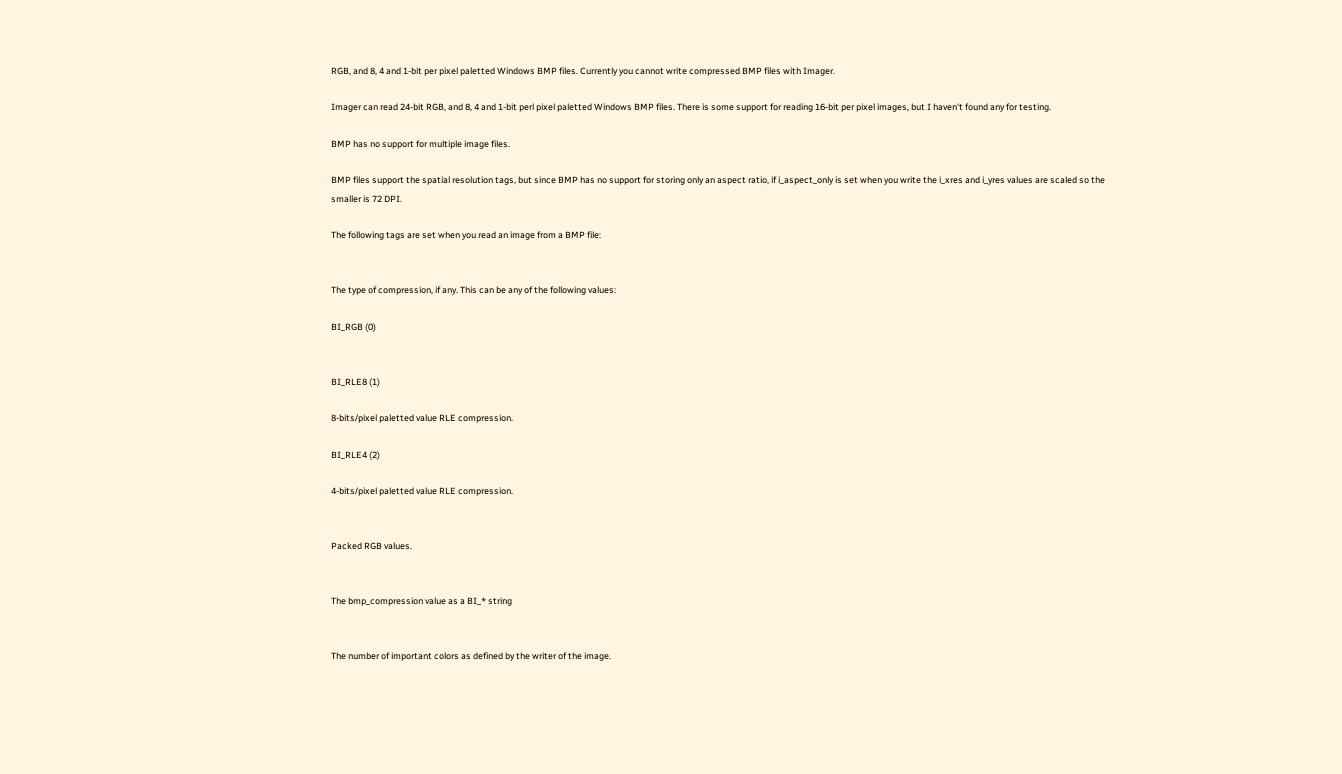RGB, and 8, 4 and 1-bit per pixel paletted Windows BMP files. Currently you cannot write compressed BMP files with Imager.

Imager can read 24-bit RGB, and 8, 4 and 1-bit perl pixel paletted Windows BMP files. There is some support for reading 16-bit per pixel images, but I haven't found any for testing.

BMP has no support for multiple image files.

BMP files support the spatial resolution tags, but since BMP has no support for storing only an aspect ratio, if i_aspect_only is set when you write the i_xres and i_yres values are scaled so the smaller is 72 DPI.

The following tags are set when you read an image from a BMP file:


The type of compression, if any. This can be any of the following values:

BI_RGB (0)


BI_RLE8 (1)

8-bits/pixel paletted value RLE compression.

BI_RLE4 (2)

4-bits/pixel paletted value RLE compression.


Packed RGB values.


The bmp_compression value as a BI_* string


The number of important colors as defined by the writer of the image.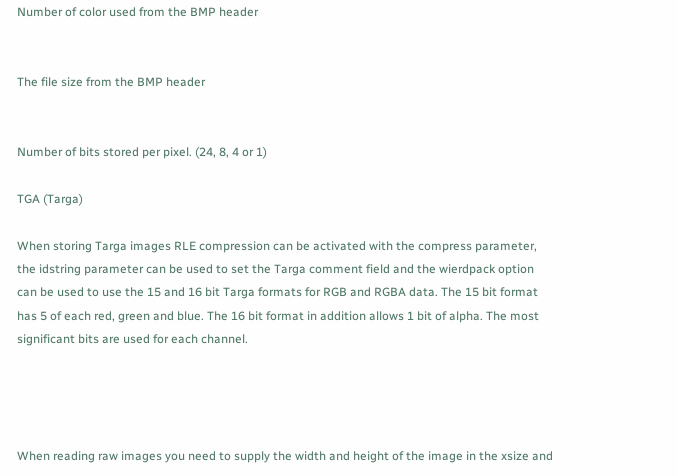Number of color used from the BMP header


The file size from the BMP header


Number of bits stored per pixel. (24, 8, 4 or 1)

TGA (Targa)

When storing Targa images RLE compression can be activated with the compress parameter, the idstring parameter can be used to set the Targa comment field and the wierdpack option can be used to use the 15 and 16 bit Targa formats for RGB and RGBA data. The 15 bit format has 5 of each red, green and blue. The 16 bit format in addition allows 1 bit of alpha. The most significant bits are used for each channel.




When reading raw images you need to supply the width and height of the image in the xsize and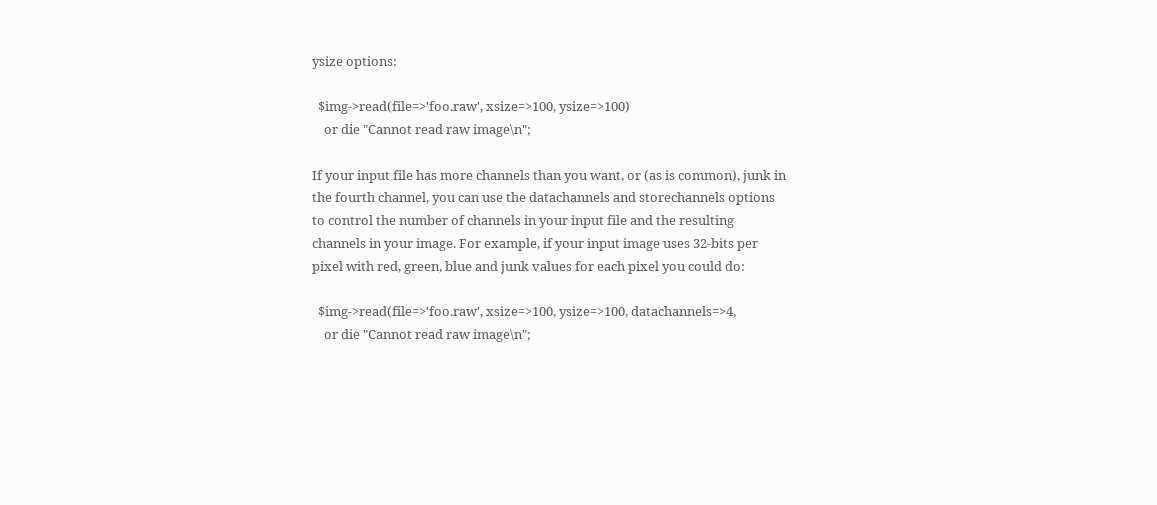ysize options:

  $img->read(file=>'foo.raw', xsize=>100, ysize=>100)
    or die "Cannot read raw image\n";

If your input file has more channels than you want, or (as is common), junk in the fourth channel, you can use the datachannels and storechannels options to control the number of channels in your input file and the resulting channels in your image. For example, if your input image uses 32-bits per pixel with red, green, blue and junk values for each pixel you could do:

  $img->read(file=>'foo.raw', xsize=>100, ysize=>100, datachannels=>4,
    or die "Cannot read raw image\n";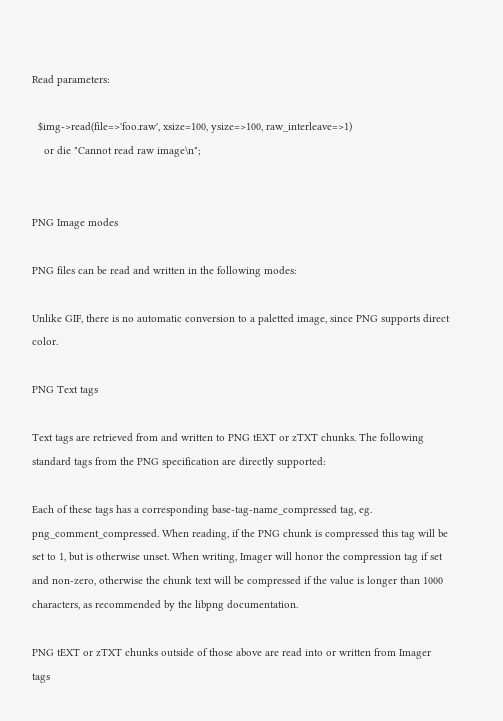Read parameters:

  $img->read(file=>'foo.raw', xsize=100, ysize=>100, raw_interleave=>1)
    or die "Cannot read raw image\n";


PNG Image modes

PNG files can be read and written in the following modes:

Unlike GIF, there is no automatic conversion to a paletted image, since PNG supports direct color.

PNG Text tags

Text tags are retrieved from and written to PNG tEXT or zTXT chunks. The following standard tags from the PNG specification are directly supported:

Each of these tags has a corresponding base-tag-name_compressed tag, eg. png_comment_compressed. When reading, if the PNG chunk is compressed this tag will be set to 1, but is otherwise unset. When writing, Imager will honor the compression tag if set and non-zero, otherwise the chunk text will be compressed if the value is longer than 1000 characters, as recommended by the libpng documentation.

PNG tEXT or zTXT chunks outside of those above are read into or written from Imager tags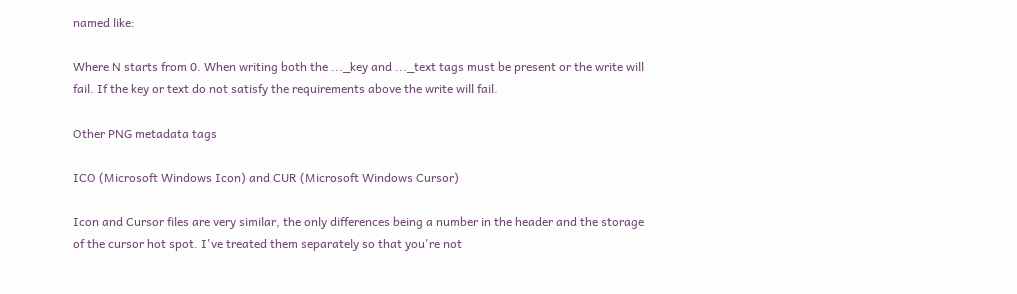named like:

Where N starts from 0. When writing both the ..._key and ..._text tags must be present or the write will fail. If the key or text do not satisfy the requirements above the write will fail.

Other PNG metadata tags

ICO (Microsoft Windows Icon) and CUR (Microsoft Windows Cursor)

Icon and Cursor files are very similar, the only differences being a number in the header and the storage of the cursor hot spot. I've treated them separately so that you're not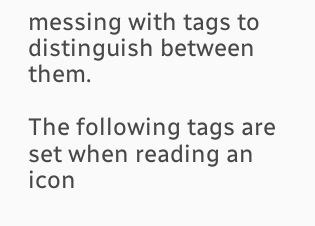messing with tags to distinguish between them.

The following tags are set when reading an icon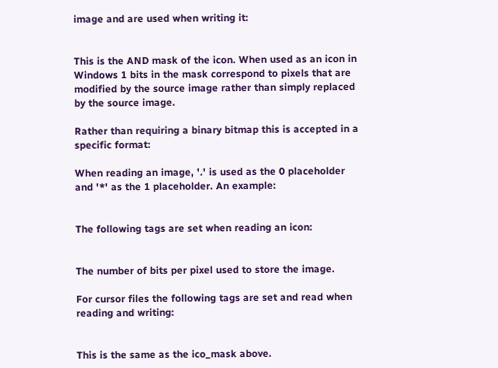image and are used when writing it:


This is the AND mask of the icon. When used as an icon in Windows 1 bits in the mask correspond to pixels that are modified by the source image rather than simply replaced by the source image.

Rather than requiring a binary bitmap this is accepted in a specific format:

When reading an image, '.' is used as the 0 placeholder and '*' as the 1 placeholder. An example:


The following tags are set when reading an icon:


The number of bits per pixel used to store the image.

For cursor files the following tags are set and read when reading and writing:


This is the same as the ico_mask above.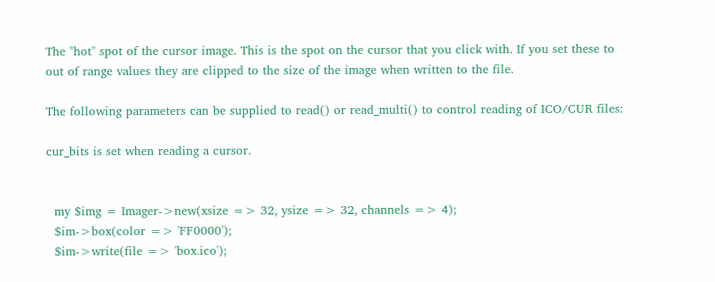The "hot" spot of the cursor image. This is the spot on the cursor that you click with. If you set these to out of range values they are clipped to the size of the image when written to the file.

The following parameters can be supplied to read() or read_multi() to control reading of ICO/CUR files:

cur_bits is set when reading a cursor.


  my $img = Imager->new(xsize => 32, ysize => 32, channels => 4);
  $im->box(color => 'FF0000');
  $im->write(file => 'box.ico');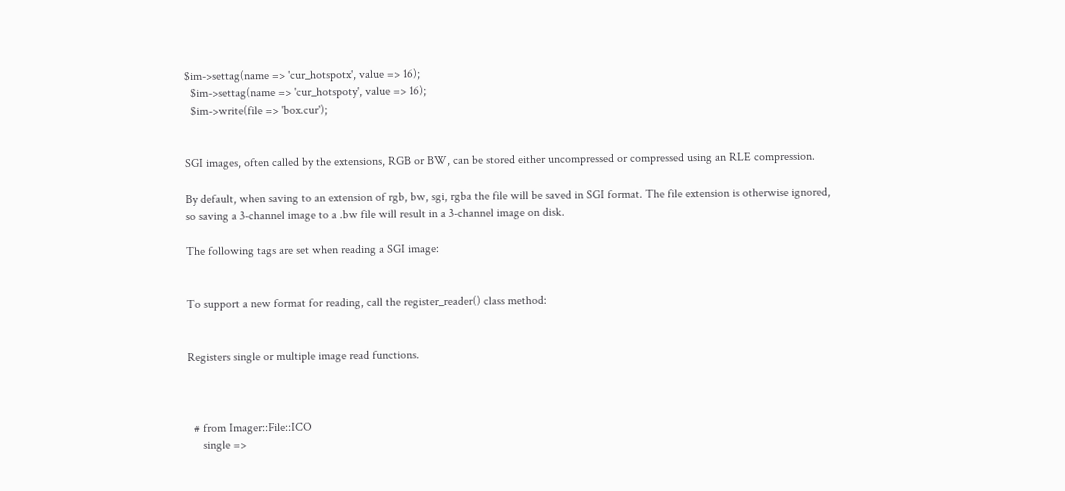$im->settag(name => 'cur_hotspotx', value => 16);
  $im->settag(name => 'cur_hotspoty', value => 16);
  $im->write(file => 'box.cur');


SGI images, often called by the extensions, RGB or BW, can be stored either uncompressed or compressed using an RLE compression.

By default, when saving to an extension of rgb, bw, sgi, rgba the file will be saved in SGI format. The file extension is otherwise ignored, so saving a 3-channel image to a .bw file will result in a 3-channel image on disk.

The following tags are set when reading a SGI image:


To support a new format for reading, call the register_reader() class method:


Registers single or multiple image read functions.



  # from Imager::File::ICO
     single =>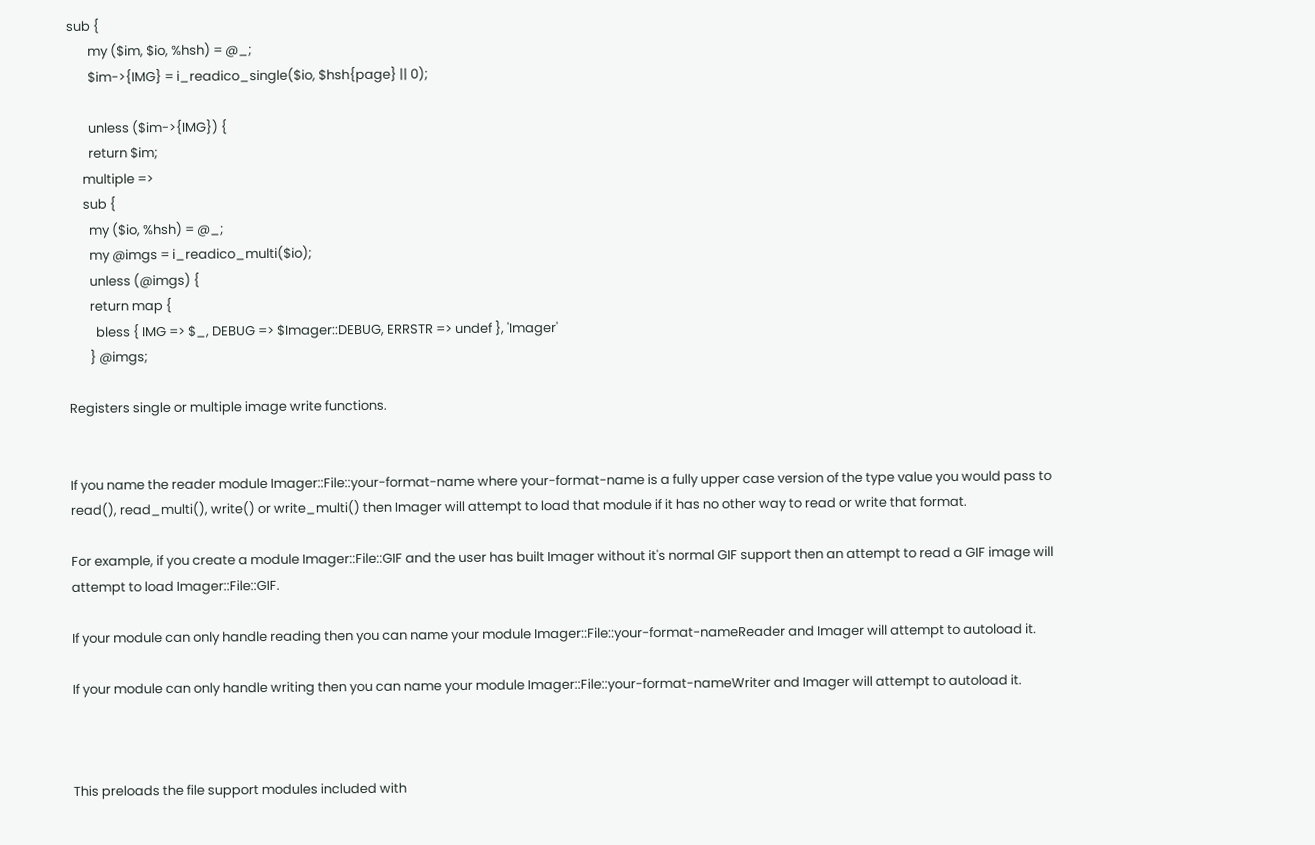sub {
       my ($im, $io, %hsh) = @_;
       $im->{IMG} = i_readico_single($io, $hsh{page} || 0);

       unless ($im->{IMG}) {
       return $im;
     multiple =>
     sub {
       my ($io, %hsh) = @_;
       my @imgs = i_readico_multi($io);
       unless (@imgs) {
       return map {
         bless { IMG => $_, DEBUG => $Imager::DEBUG, ERRSTR => undef }, 'Imager'
       } @imgs;

Registers single or multiple image write functions.


If you name the reader module Imager::File::your-format-name where your-format-name is a fully upper case version of the type value you would pass to read(), read_multi(), write() or write_multi() then Imager will attempt to load that module if it has no other way to read or write that format.

For example, if you create a module Imager::File::GIF and the user has built Imager without it's normal GIF support then an attempt to read a GIF image will attempt to load Imager::File::GIF.

If your module can only handle reading then you can name your module Imager::File::your-format-nameReader and Imager will attempt to autoload it.

If your module can only handle writing then you can name your module Imager::File::your-format-nameWriter and Imager will attempt to autoload it.



This preloads the file support modules included with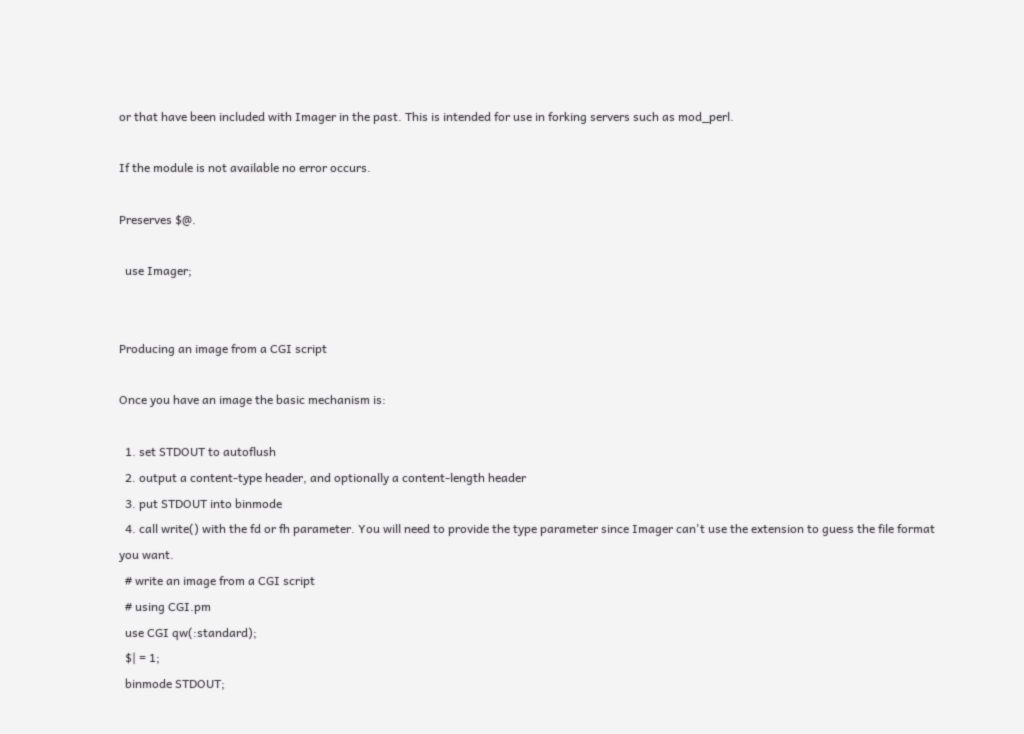or that have been included with Imager in the past. This is intended for use in forking servers such as mod_perl.

If the module is not available no error occurs.

Preserves $@.

  use Imager;


Producing an image from a CGI script

Once you have an image the basic mechanism is:

  1. set STDOUT to autoflush
  2. output a content-type header, and optionally a content-length header
  3. put STDOUT into binmode
  4. call write() with the fd or fh parameter. You will need to provide the type parameter since Imager can't use the extension to guess the file format you want.
  # write an image from a CGI script
  # using CGI.pm
  use CGI qw(:standard);
  $| = 1;
  binmode STDOUT;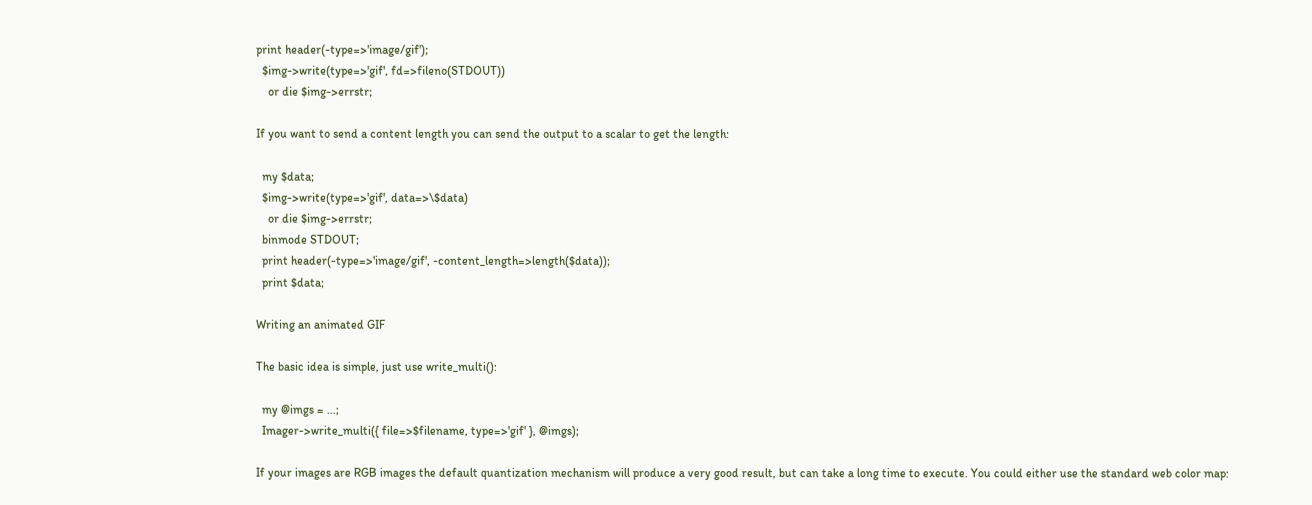print header(-type=>'image/gif');
  $img->write(type=>'gif', fd=>fileno(STDOUT))
    or die $img->errstr;

If you want to send a content length you can send the output to a scalar to get the length:

  my $data;
  $img->write(type=>'gif', data=>\$data)
    or die $img->errstr;
  binmode STDOUT;
  print header(-type=>'image/gif', -content_length=>length($data));
  print $data;

Writing an animated GIF

The basic idea is simple, just use write_multi():

  my @imgs = ...;
  Imager->write_multi({ file=>$filename, type=>'gif' }, @imgs);

If your images are RGB images the default quantization mechanism will produce a very good result, but can take a long time to execute. You could either use the standard web color map: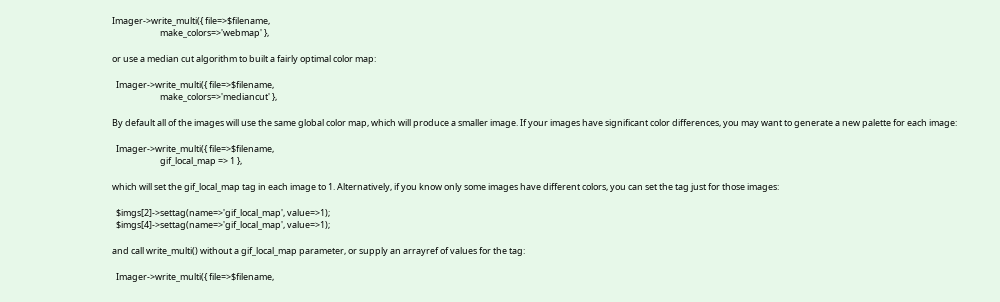Imager->write_multi({ file=>$filename,
                        make_colors=>'webmap' },

or use a median cut algorithm to built a fairly optimal color map:

  Imager->write_multi({ file=>$filename,
                        make_colors=>'mediancut' },

By default all of the images will use the same global color map, which will produce a smaller image. If your images have significant color differences, you may want to generate a new palette for each image:

  Imager->write_multi({ file=>$filename,
                        gif_local_map => 1 },

which will set the gif_local_map tag in each image to 1. Alternatively, if you know only some images have different colors, you can set the tag just for those images:

  $imgs[2]->settag(name=>'gif_local_map', value=>1);
  $imgs[4]->settag(name=>'gif_local_map', value=>1);

and call write_multi() without a gif_local_map parameter, or supply an arrayref of values for the tag:

  Imager->write_multi({ file=>$filename,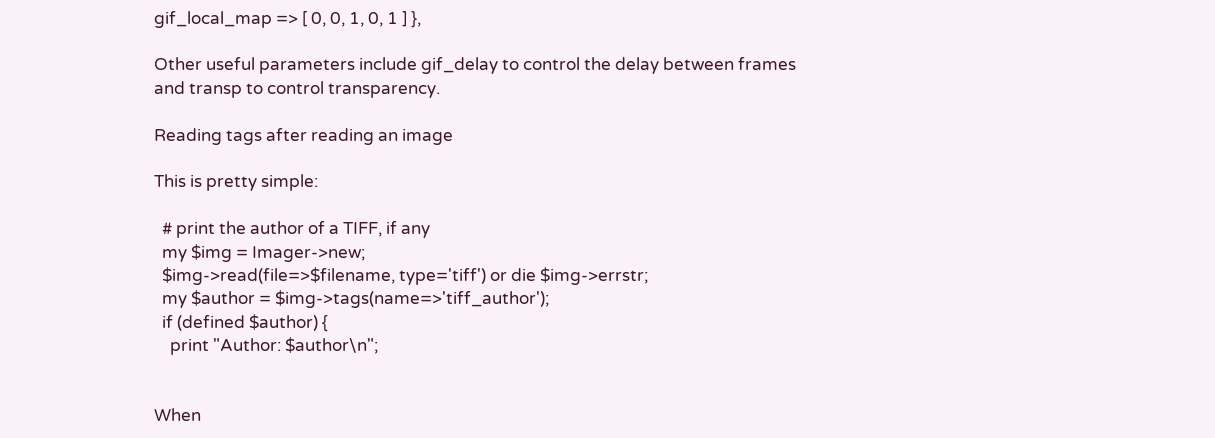gif_local_map => [ 0, 0, 1, 0, 1 ] },

Other useful parameters include gif_delay to control the delay between frames and transp to control transparency.

Reading tags after reading an image

This is pretty simple:

  # print the author of a TIFF, if any
  my $img = Imager->new;
  $img->read(file=>$filename, type='tiff') or die $img->errstr;
  my $author = $img->tags(name=>'tiff_author');
  if (defined $author) {
    print "Author: $author\n";


When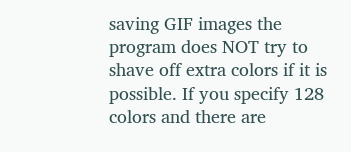saving GIF images the program does NOT try to shave off extra colors if it is possible. If you specify 128 colors and there are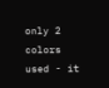only 2 colors used - it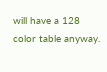will have a 128 color table anyway.